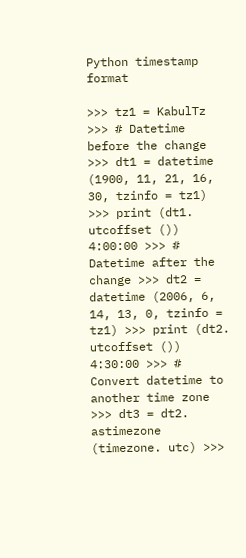Python timestamp format

>>> tz1 = KabulTz >>> # Datetime before the change >>> dt1 = datetime (1900, 11, 21, 16, 30, tzinfo = tz1) >>> print (dt1. utcoffset ()) 4:00:00 >>> # Datetime after the change >>> dt2 = datetime (2006, 6, 14, 13, 0, tzinfo = tz1) >>> print (dt2. utcoffset ()) 4:30:00 >>> # Convert datetime to another time zone >>> dt3 = dt2. astimezone (timezone. utc) >>>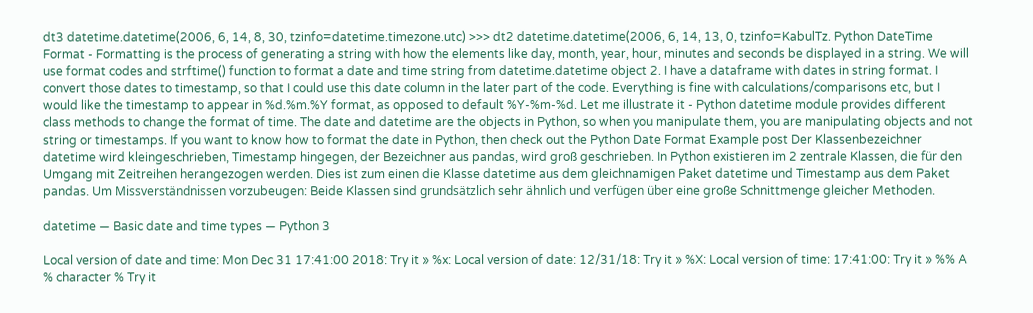dt3 datetime.datetime(2006, 6, 14, 8, 30, tzinfo=datetime.timezone.utc) >>> dt2 datetime.datetime(2006, 6, 14, 13, 0, tzinfo=KabulTz. Python DateTime Format - Formatting is the process of generating a string with how the elements like day, month, year, hour, minutes and seconds be displayed in a string. We will use format codes and strftime() function to format a date and time string from datetime.datetime object 2. I have a dataframe with dates in string format. I convert those dates to timestamp, so that I could use this date column in the later part of the code. Everything is fine with calculations/comparisons etc, but I would like the timestamp to appear in %d.%m.%Y format, as opposed to default %Y-%m-%d. Let me illustrate it - Python datetime module provides different class methods to change the format of time. The date and datetime are the objects in Python, so when you manipulate them, you are manipulating objects and not string or timestamps. If you want to know how to format the date in Python, then check out the Python Date Format Example post Der Klassenbezeichner datetime wird kleingeschrieben, Timestamp hingegen, der Bezeichner aus pandas, wird groß geschrieben. In Python existieren im 2 zentrale Klassen, die für den Umgang mit Zeitreihen herangezogen werden. Dies ist zum einen die Klasse datetime aus dem gleichnamigen Paket datetime und Timestamp aus dem Paket pandas. Um Missverständnissen vorzubeugen: Beide Klassen sind grundsätzlich sehr ähnlich und verfügen über eine große Schnittmenge gleicher Methoden.

datetime — Basic date and time types — Python 3

Local version of date and time: Mon Dec 31 17:41:00 2018: Try it » %x: Local version of date: 12/31/18: Try it » %X: Local version of time: 17:41:00: Try it » %% A % character % Try it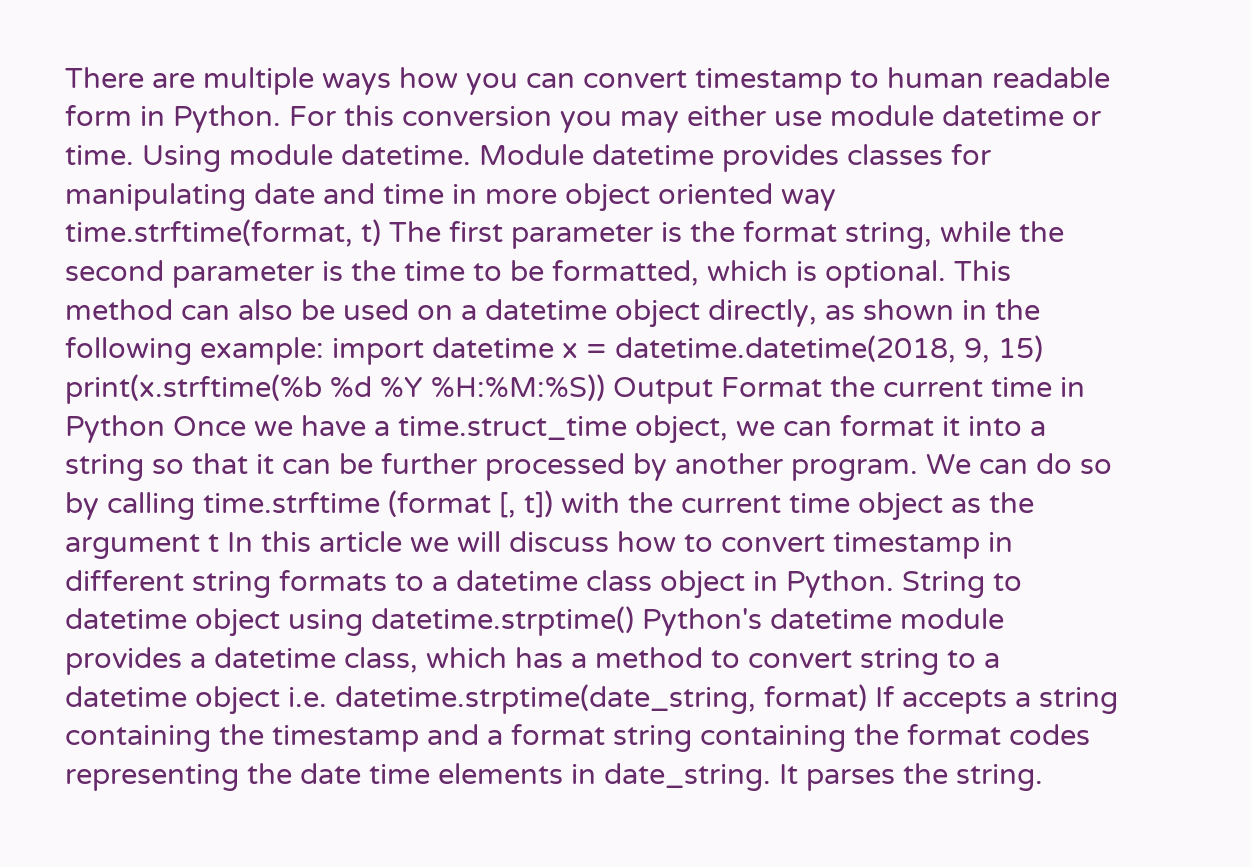There are multiple ways how you can convert timestamp to human readable form in Python. For this conversion you may either use module datetime or time. Using module datetime. Module datetime provides classes for manipulating date and time in more object oriented way time.strftime(format, t) The first parameter is the format string, while the second parameter is the time to be formatted, which is optional. This method can also be used on a datetime object directly, as shown in the following example: import datetime x = datetime.datetime(2018, 9, 15) print(x.strftime(%b %d %Y %H:%M:%S)) Output Format the current time in Python Once we have a time.struct_time object, we can format it into a string so that it can be further processed by another program. We can do so by calling time.strftime (format [, t]) with the current time object as the argument t In this article we will discuss how to convert timestamp in different string formats to a datetime class object in Python. String to datetime object using datetime.strptime() Python's datetime module provides a datetime class, which has a method to convert string to a datetime object i.e. datetime.strptime(date_string, format) If accepts a string containing the timestamp and a format string containing the format codes representing the date time elements in date_string. It parses the string.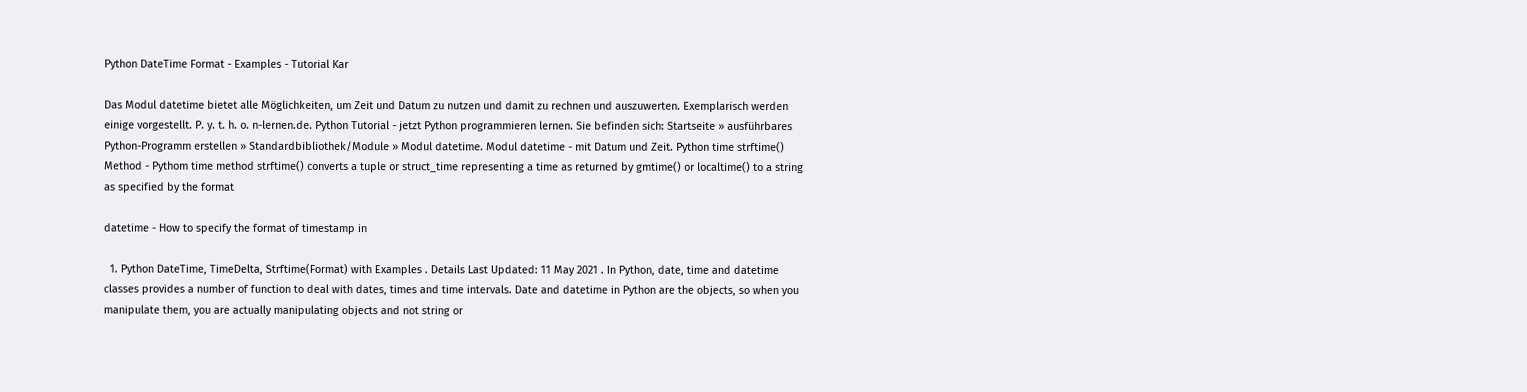Python DateTime Format - Examples - Tutorial Kar

Das Modul datetime bietet alle Möglichkeiten, um Zeit und Datum zu nutzen und damit zu rechnen und auszuwerten. Exemplarisch werden einige vorgestellt. P. y. t. h. o. n-lernen.de. Python Tutorial - jetzt Python programmieren lernen. Sie befinden sich: Startseite » ausführbares Python-Programm erstellen » Standardbibliothek/Module » Modul datetime. Modul datetime - mit Datum und Zeit. Python time strftime() Method - Pythom time method strftime() converts a tuple or struct_time representing a time as returned by gmtime() or localtime() to a string as specified by the format

datetime - How to specify the format of timestamp in

  1. Python DateTime, TimeDelta, Strftime(Format) with Examples . Details Last Updated: 11 May 2021 . In Python, date, time and datetime classes provides a number of function to deal with dates, times and time intervals. Date and datetime in Python are the objects, so when you manipulate them, you are actually manipulating objects and not string or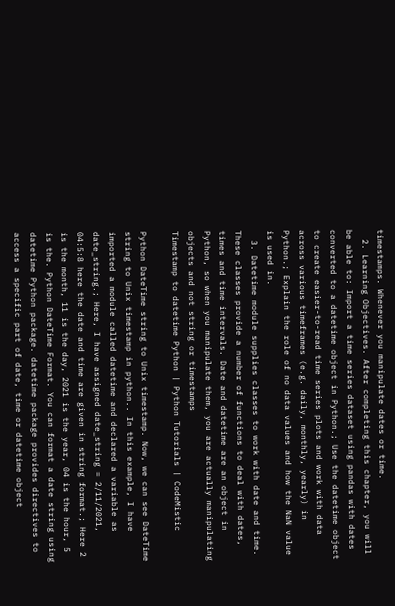timestamps. Whenever you manipulate dates or time.
  2. Learning Objectives. After completing this chapter, you will be able to: Import a time series dataset using pandas with dates converted to a datetime object in Python.; Use the datetime object to create easier-to-read time series plots and work with data across various timeframes (e.g. daily, monthly, yearly) in Python.; Explain the role of no data values and how the NaN value is used in.
  3. Datetime module supplies classes to work with date and time. These classes provide a number of functions to deal with dates, times and time intervals. Date and datetime are an object in Python, so when you manipulate them, you are actually manipulating objects and not string or timestamps
Timestamp to datetime Python | Python Tutorials | CodeMistic

Python DateTime string to Unix timestamp. Now, we can see DateTime string to Unix timestamp in python.. In this example, I have imported a module called datetime and declared a variable as date_string.; Here, I have assigned date_string = 2/11/2021, 04:5:8 here the date and time are given in string format.; Here 2 is the month, 11 is the day, 2021 is the year, 04 is the hour, 5 is the. Python DateTime Format. You can format a date string using datetime Python package. datetime package provides directives to access a specific part of date, time or datetime object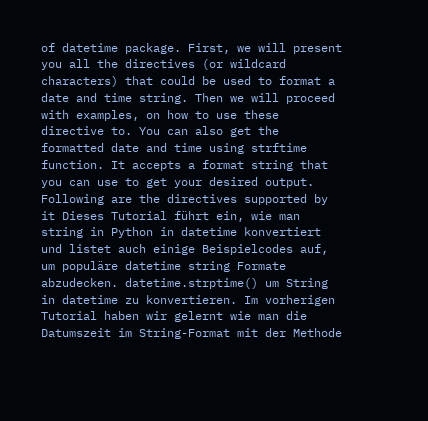of datetime package. First, we will present you all the directives (or wildcard characters) that could be used to format a date and time string. Then we will proceed with examples, on how to use these directive to. You can also get the formatted date and time using strftime function. It accepts a format string that you can use to get your desired output. Following are the directives supported by it Dieses Tutorial führt ein, wie man string in Python in datetime konvertiert und listet auch einige Beispielcodes auf, um populäre datetime string Formate abzudecken. datetime.strptime() um String in datetime zu konvertieren. Im vorherigen Tutorial haben wir gelernt wie man die Datumszeit im String-Format mit der Methode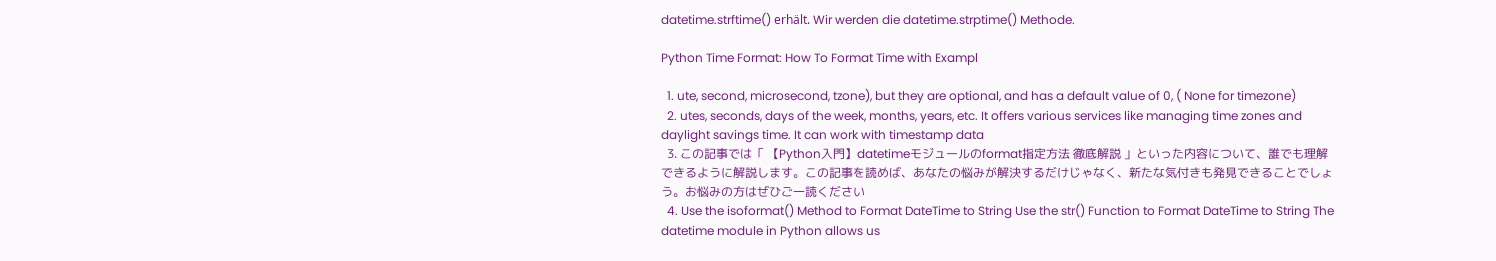datetime.strftime() erhält. Wir werden die datetime.strptime() Methode.

Python Time Format: How To Format Time with Exampl

  1. ute, second, microsecond, tzone), but they are optional, and has a default value of 0, ( None for timezone)
  2. utes, seconds, days of the week, months, years, etc. It offers various services like managing time zones and daylight savings time. It can work with timestamp data
  3. この記事では「 【Python入門】datetimeモジュールのformat指定方法 徹底解説 」といった内容について、誰でも理解できるように解説します。この記事を読めば、あなたの悩みが解決するだけじゃなく、新たな気付きも発見できることでしょう。お悩みの方はぜひご一読ください
  4. Use the isoformat() Method to Format DateTime to String Use the str() Function to Format DateTime to String The datetime module in Python allows us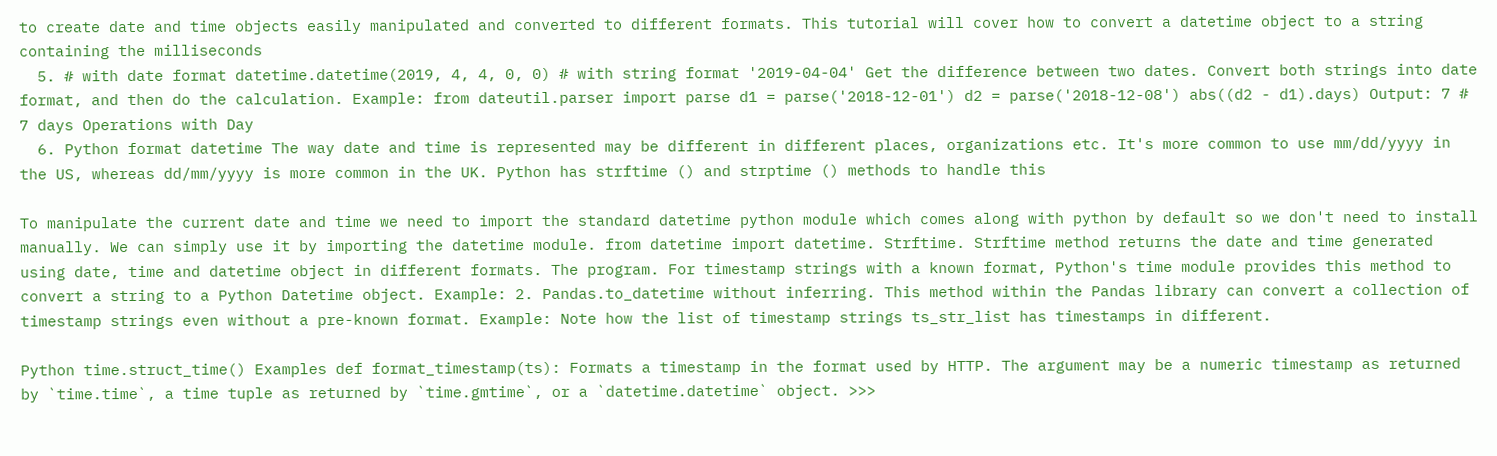to create date and time objects easily manipulated and converted to different formats. This tutorial will cover how to convert a datetime object to a string containing the milliseconds
  5. # with date format datetime.datetime(2019, 4, 4, 0, 0) # with string format '2019-04-04' Get the difference between two dates. Convert both strings into date format, and then do the calculation. Example: from dateutil.parser import parse d1 = parse('2018-12-01') d2 = parse('2018-12-08') abs((d2 - d1).days) Output: 7 # 7 days Operations with Day
  6. Python format datetime The way date and time is represented may be different in different places, organizations etc. It's more common to use mm/dd/yyyy in the US, whereas dd/mm/yyyy is more common in the UK. Python has strftime () and strptime () methods to handle this

To manipulate the current date and time we need to import the standard datetime python module which comes along with python by default so we don't need to install manually. We can simply use it by importing the datetime module. from datetime import datetime. Strftime. Strftime method returns the date and time generated using date, time and datetime object in different formats. The program. For timestamp strings with a known format, Python's time module provides this method to convert a string to a Python Datetime object. Example: 2. Pandas.to_datetime without inferring. This method within the Pandas library can convert a collection of timestamp strings even without a pre-known format. Example: Note how the list of timestamp strings ts_str_list has timestamps in different.

Python time.struct_time() Examples def format_timestamp(ts): Formats a timestamp in the format used by HTTP. The argument may be a numeric timestamp as returned by `time.time`, a time tuple as returned by `time.gmtime`, or a `datetime.datetime` object. >>>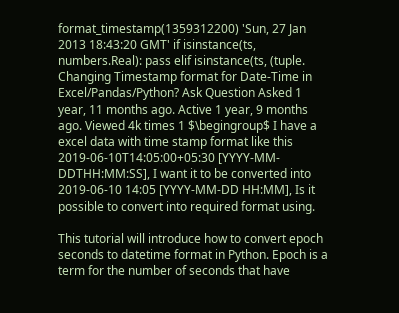format_timestamp(1359312200) 'Sun, 27 Jan 2013 18:43:20 GMT' if isinstance(ts, numbers.Real): pass elif isinstance(ts, (tuple. Changing Timestamp format for Date-Time in Excel/Pandas/Python? Ask Question Asked 1 year, 11 months ago. Active 1 year, 9 months ago. Viewed 4k times 1 $\begingroup$ I have a excel data with time stamp format like this 2019-06-10T14:05:00+05:30 [YYYY-MM-DDTHH:MM:SS], I want it to be converted into 2019-06-10 14:05 [YYYY-MM-DD HH:MM], Is it possible to convert into required format using.

This tutorial will introduce how to convert epoch seconds to datetime format in Python. Epoch is a term for the number of seconds that have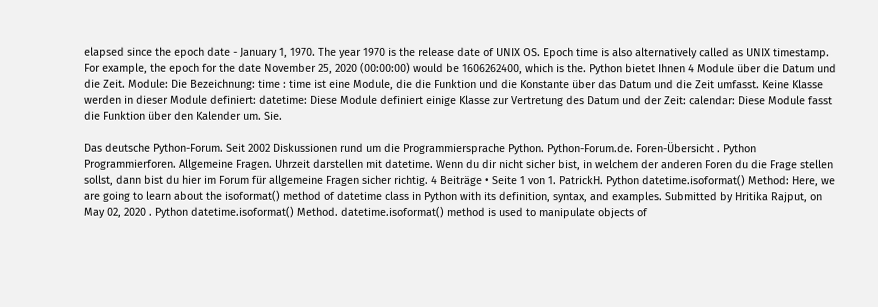elapsed since the epoch date - January 1, 1970. The year 1970 is the release date of UNIX OS. Epoch time is also alternatively called as UNIX timestamp. For example, the epoch for the date November 25, 2020 (00:00:00) would be 1606262400, which is the. Python bietet Ihnen 4 Module über die Datum und die Zeit. Module: Die Bezeichnung: time : time ist eine Module, die die Funktion und die Konstante über das Datum und die Zeit umfasst. Keine Klasse werden in dieser Module definiert: datetime: Diese Module definiert einige Klasse zur Vertretung des Datum und der Zeit: calendar: Diese Module fasst die Funktion über den Kalender um. Sie.

Das deutsche Python-Forum. Seit 2002 Diskussionen rund um die Programmiersprache Python. Python-Forum.de. Foren-Übersicht . Python Programmierforen. Allgemeine Fragen. Uhrzeit darstellen mit datetime. Wenn du dir nicht sicher bist, in welchem der anderen Foren du die Frage stellen sollst, dann bist du hier im Forum für allgemeine Fragen sicher richtig. 4 Beiträge • Seite 1 von 1. PatrickH. Python datetime.isoformat() Method: Here, we are going to learn about the isoformat() method of datetime class in Python with its definition, syntax, and examples. Submitted by Hritika Rajput, on May 02, 2020 . Python datetime.isoformat() Method. datetime.isoformat() method is used to manipulate objects of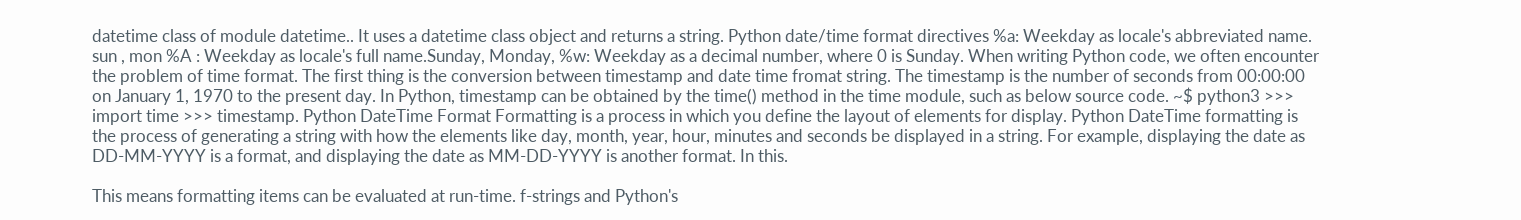datetime class of module datetime.. It uses a datetime class object and returns a string. Python date/time format directives %a: Weekday as locale's abbreviated name. sun , mon %A : Weekday as locale's full name.Sunday, Monday, %w: Weekday as a decimal number, where 0 is Sunday. When writing Python code, we often encounter the problem of time format. The first thing is the conversion between timestamp and date time fromat string. The timestamp is the number of seconds from 00:00:00 on January 1, 1970 to the present day. In Python, timestamp can be obtained by the time() method in the time module, such as below source code. ~$ python3 >>> import time >>> timestamp. Python DateTime Format Formatting is a process in which you define the layout of elements for display. Python DateTime formatting is the process of generating a string with how the elements like day, month, year, hour, minutes and seconds be displayed in a string. For example, displaying the date as DD-MM-YYYY is a format, and displaying the date as MM-DD-YYYY is another format. In this.

This means formatting items can be evaluated at run-time. f-strings and Python's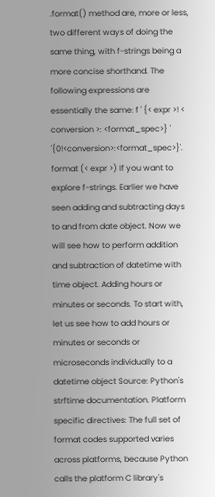.format() method are, more or less, two different ways of doing the same thing, with f-strings being a more concise shorthand. The following expressions are essentially the same: f ' {< expr >! < conversion >: <format_spec>} ' '{0!<conversion>:<format_spec>}'. format (< expr >) If you want to explore f-strings. Earlier we have seen adding and subtracting days to and from date object. Now we will see how to perform addition and subtraction of datetime with time object. Adding hours or minutes or seconds. To start with, let us see how to add hours or minutes or seconds or microseconds individually to a datetime object Source: Python's strftime documentation. Platform specific directives: The full set of format codes supported varies across platforms, because Python calls the platform C library's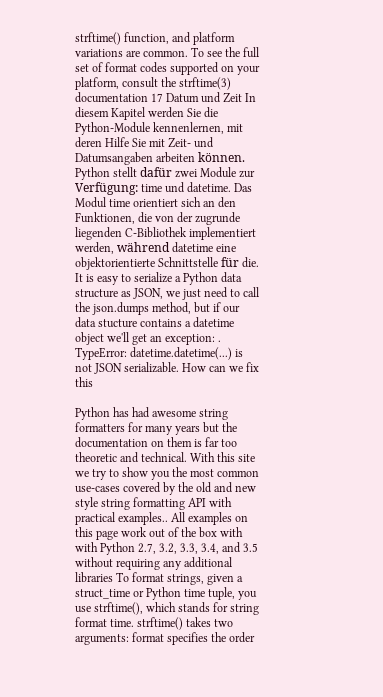strftime() function, and platform variations are common. To see the full set of format codes supported on your platform, consult the strftime(3) documentation 17 Datum und Zeit In diesem Kapitel werden Sie die Python-Module kennenlernen, mit deren Hilfe Sie mit Zeit- und Datumsangaben arbeiten können. Python stellt dafür zwei Module zur Verfügung: time und datetime. Das Modul time orientiert sich an den Funktionen, die von der zugrunde liegenden C‐Bibliothek implementiert werden, während datetime eine objektorientierte Schnittstelle für die. It is easy to serialize a Python data structure as JSON, we just need to call the json.dumps method, but if our data stucture contains a datetime object we'll get an exception: . TypeError: datetime.datetime(...) is not JSON serializable. How can we fix this

Python has had awesome string formatters for many years but the documentation on them is far too theoretic and technical. With this site we try to show you the most common use-cases covered by the old and new style string formatting API with practical examples.. All examples on this page work out of the box with with Python 2.7, 3.2, 3.3, 3.4, and 3.5 without requiring any additional libraries To format strings, given a struct_time or Python time tuple, you use strftime(), which stands for string format time. strftime() takes two arguments: format specifies the order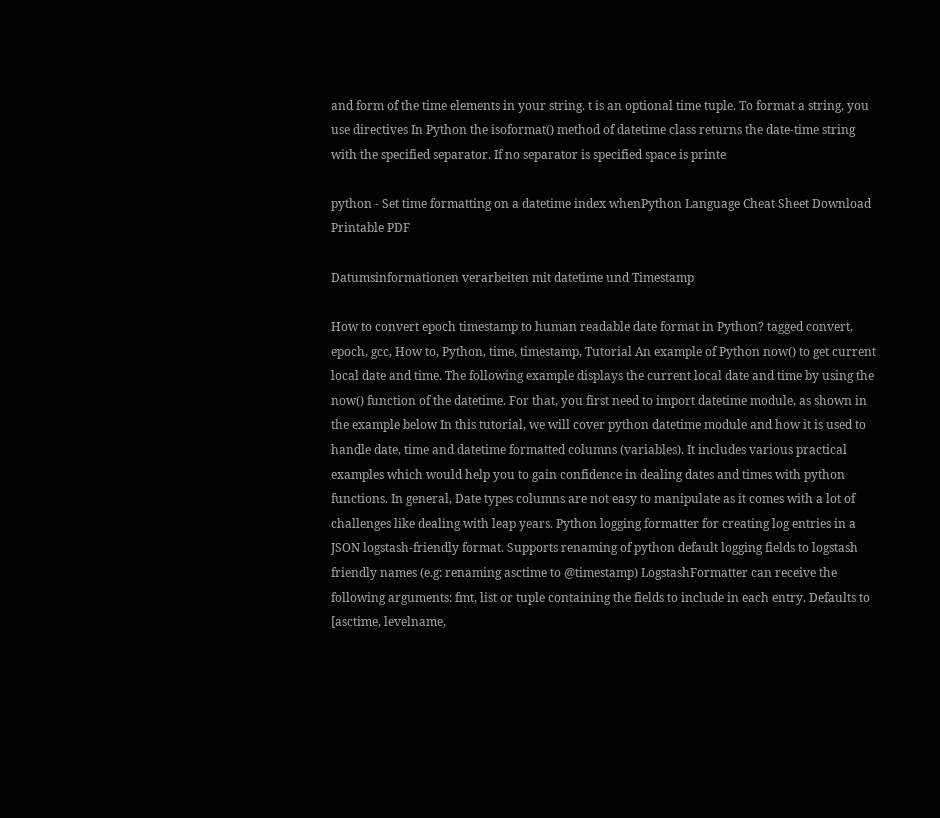and form of the time elements in your string. t is an optional time tuple. To format a string, you use directives In Python the isoformat() method of datetime class returns the date-time string with the specified separator. If no separator is specified space is printe

python - Set time formatting on a datetime index whenPython Language Cheat Sheet Download Printable PDF

Datumsinformationen verarbeiten mit datetime und Timestamp

How to convert epoch timestamp to human readable date format in Python? tagged convert, epoch, gcc, How to, Python, time, timestamp, Tutorial An example of Python now() to get current local date and time. The following example displays the current local date and time by using the now() function of the datetime. For that, you first need to import datetime module, as shown in the example below In this tutorial, we will cover python datetime module and how it is used to handle date, time and datetime formatted columns (variables). It includes various practical examples which would help you to gain confidence in dealing dates and times with python functions. In general, Date types columns are not easy to manipulate as it comes with a lot of challenges like dealing with leap years. Python logging formatter for creating log entries in a JSON logstash-friendly format. Supports renaming of python default logging fields to logstash friendly names (e.g: renaming asctime to @timestamp) LogstashFormatter can receive the following arguments: fmt, list or tuple containing the fields to include in each entry. Defaults to [asctime, levelname,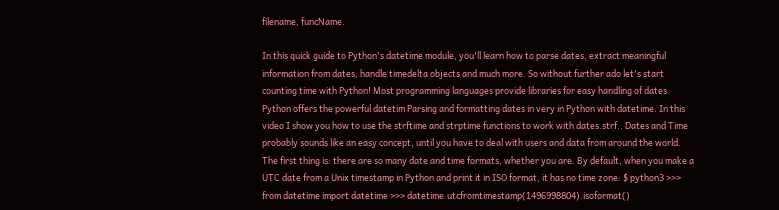filename, funcName.

In this quick guide to Python's datetime module, you'll learn how to parse dates, extract meaningful information from dates, handle timedelta objects and much more. So without further ado let's start counting time with Python! Most programming languages provide libraries for easy handling of dates. Python offers the powerful datetim Parsing and formatting dates in very in Python with datetime. In this video I show you how to use the strftime and strptime functions to work with dates.strf.. Dates and Time probably sounds like an easy concept, until you have to deal with users and data from around the world. The first thing is: there are so many date and time formats, whether you are. By default, when you make a UTC date from a Unix timestamp in Python and print it in ISO format, it has no time zone: $ python3 >>> from datetime import datetime >>> datetime.utcfromtimestamp(1496998804).isoformat()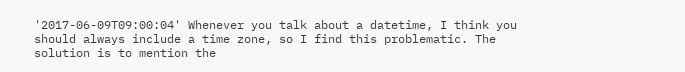'2017-06-09T09:00:04' Whenever you talk about a datetime, I think you should always include a time zone, so I find this problematic. The solution is to mention the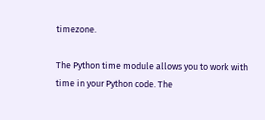timezone.

The Python time module allows you to work with time in your Python code. The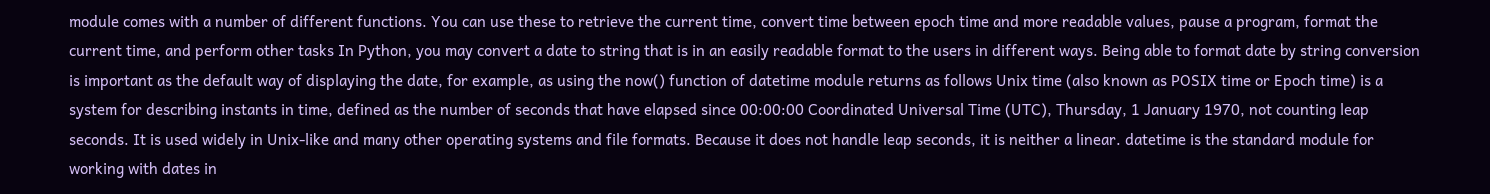module comes with a number of different functions. You can use these to retrieve the current time, convert time between epoch time and more readable values, pause a program, format the current time, and perform other tasks In Python, you may convert a date to string that is in an easily readable format to the users in different ways. Being able to format date by string conversion is important as the default way of displaying the date, for example, as using the now() function of datetime module returns as follows Unix time (also known as POSIX time or Epoch time) is a system for describing instants in time, defined as the number of seconds that have elapsed since 00:00:00 Coordinated Universal Time (UTC), Thursday, 1 January 1970, not counting leap seconds. It is used widely in Unix-like and many other operating systems and file formats. Because it does not handle leap seconds, it is neither a linear. datetime is the standard module for working with dates in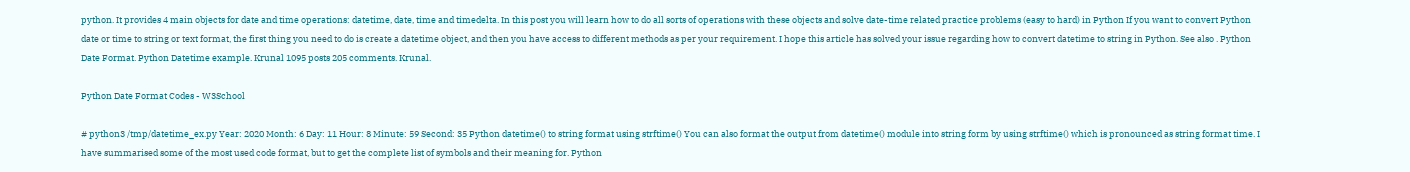python. It provides 4 main objects for date and time operations: datetime, date, time and timedelta. In this post you will learn how to do all sorts of operations with these objects and solve date-time related practice problems (easy to hard) in Python If you want to convert Python date or time to string or text format, the first thing you need to do is create a datetime object, and then you have access to different methods as per your requirement. I hope this article has solved your issue regarding how to convert datetime to string in Python. See also . Python Date Format. Python Datetime example. Krunal 1095 posts 205 comments. Krunal.

Python Date Format Codes - W3School

# python3 /tmp/datetime_ex.py Year: 2020 Month: 6 Day: 11 Hour: 8 Minute: 59 Second: 35 Python datetime() to string format using strftime() You can also format the output from datetime() module into string form by using strftime() which is pronounced as string format time. I have summarised some of the most used code format, but to get the complete list of symbols and their meaning for. Python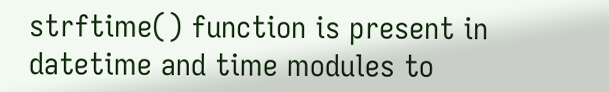strftime() function is present in datetime and time modules to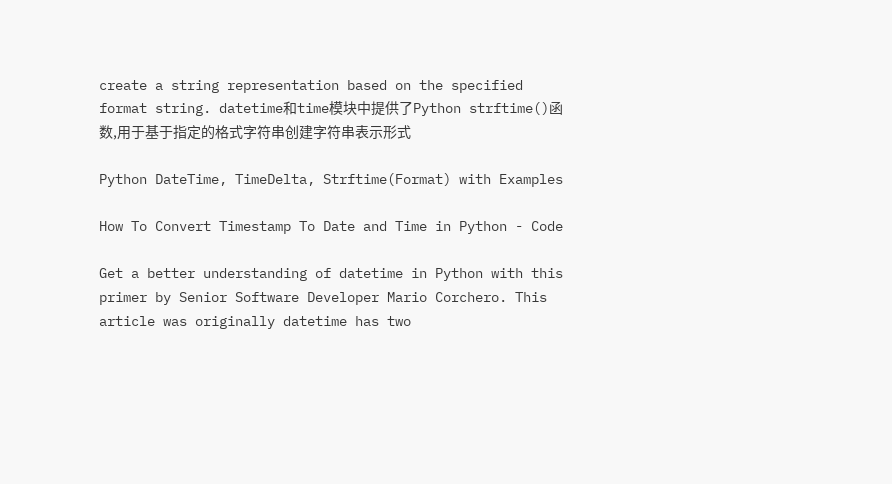create a string representation based on the specified format string. datetime和time模块中提供了Python strftime()函数,用于基于指定的格式字符串创建字符串表示形式

Python DateTime, TimeDelta, Strftime(Format) with Examples

How To Convert Timestamp To Date and Time in Python - Code

Get a better understanding of datetime in Python with this primer by Senior Software Developer Mario Corchero. This article was originally datetime has two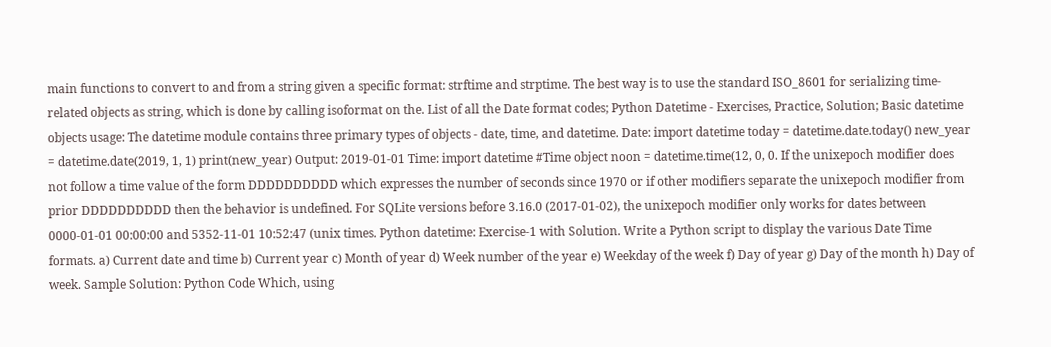main functions to convert to and from a string given a specific format: strftime and strptime. The best way is to use the standard ISO_8601 for serializing time-related objects as string, which is done by calling isoformat on the. List of all the Date format codes; Python Datetime - Exercises, Practice, Solution; Basic datetime objects usage: The datetime module contains three primary types of objects - date, time, and datetime. Date: import datetime today = datetime.date.today() new_year = datetime.date(2019, 1, 1) print(new_year) Output: 2019-01-01 Time: import datetime #Time object noon = datetime.time(12, 0, 0. If the unixepoch modifier does not follow a time value of the form DDDDDDDDDD which expresses the number of seconds since 1970 or if other modifiers separate the unixepoch modifier from prior DDDDDDDDDD then the behavior is undefined. For SQLite versions before 3.16.0 (2017-01-02), the unixepoch modifier only works for dates between 0000-01-01 00:00:00 and 5352-11-01 10:52:47 (unix times. Python datetime: Exercise-1 with Solution. Write a Python script to display the various Date Time formats. a) Current date and time b) Current year c) Month of year d) Week number of the year e) Weekday of the week f) Day of year g) Day of the month h) Day of week. Sample Solution: Python Code Which, using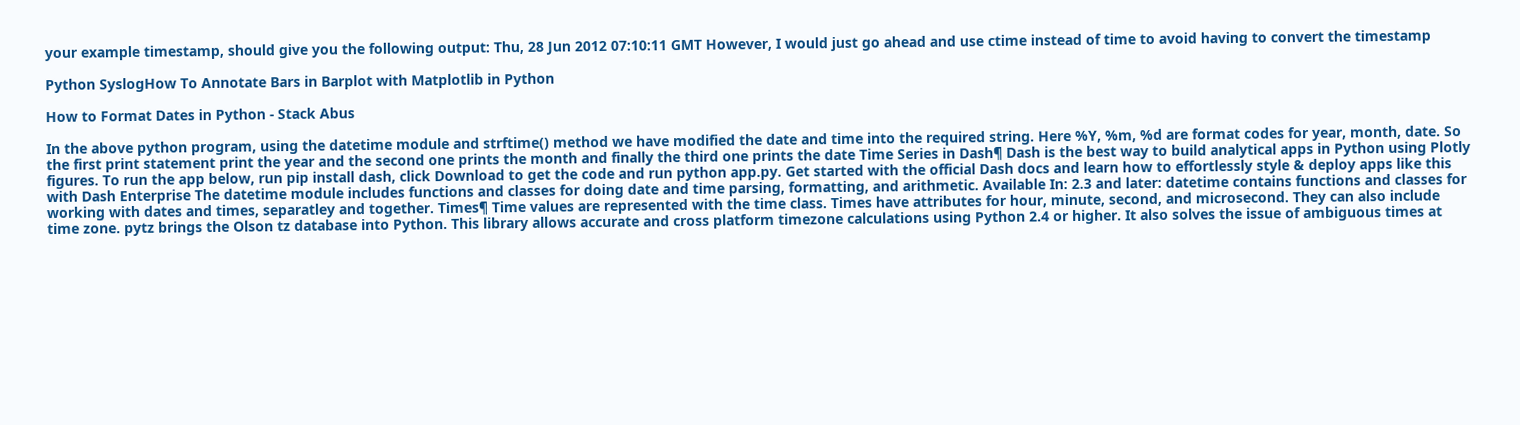your example timestamp, should give you the following output: Thu, 28 Jun 2012 07:10:11 GMT However, I would just go ahead and use ctime instead of time to avoid having to convert the timestamp

Python SyslogHow To Annotate Bars in Barplot with Matplotlib in Python

How to Format Dates in Python - Stack Abus

In the above python program, using the datetime module and strftime() method we have modified the date and time into the required string. Here %Y, %m, %d are format codes for year, month, date. So the first print statement print the year and the second one prints the month and finally the third one prints the date Time Series in Dash¶ Dash is the best way to build analytical apps in Python using Plotly figures. To run the app below, run pip install dash, click Download to get the code and run python app.py. Get started with the official Dash docs and learn how to effortlessly style & deploy apps like this with Dash Enterprise The datetime module includes functions and classes for doing date and time parsing, formatting, and arithmetic. Available In: 2.3 and later: datetime contains functions and classes for working with dates and times, separatley and together. Times¶ Time values are represented with the time class. Times have attributes for hour, minute, second, and microsecond. They can also include time zone. pytz brings the Olson tz database into Python. This library allows accurate and cross platform timezone calculations using Python 2.4 or higher. It also solves the issue of ambiguous times at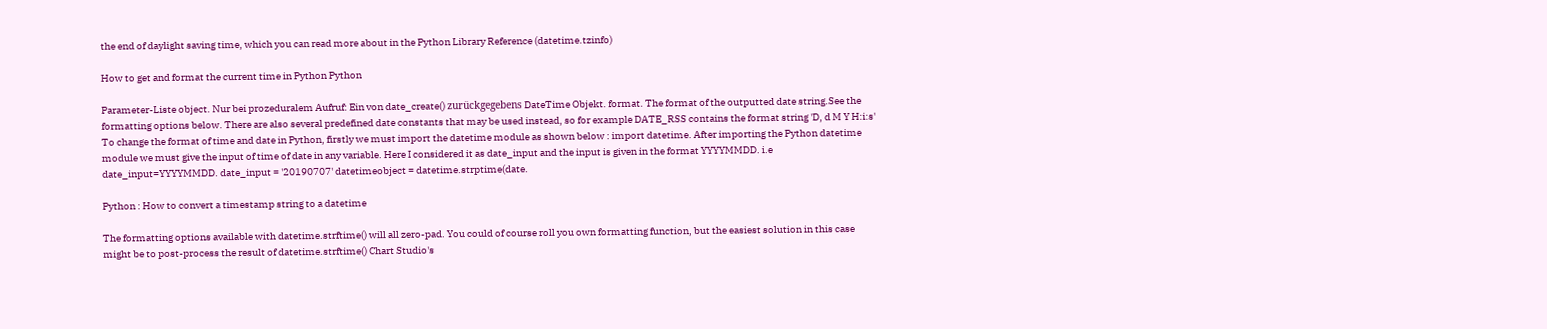the end of daylight saving time, which you can read more about in the Python Library Reference (datetime.tzinfo)

How to get and format the current time in Python Python

Parameter-Liste object. Nur bei prozeduralem Aufruf: Ein von date_create() zurückgegebens DateTime Objekt. format. The format of the outputted date string.See the formatting options below. There are also several predefined date constants that may be used instead, so for example DATE_RSS contains the format string 'D, d M Y H:i:s' To change the format of time and date in Python, firstly we must import the datetime module as shown below : import datetime. After importing the Python datetime module we must give the input of time of date in any variable. Here I considered it as date_input and the input is given in the format YYYYMMDD. i.e date_input=YYYYMMDD. date_input = '20190707' datetimeobject = datetime.strptime(date.

Python : How to convert a timestamp string to a datetime

The formatting options available with datetime.strftime() will all zero-pad. You could of course roll you own formatting function, but the easiest solution in this case might be to post-process the result of datetime.strftime() Chart Studio's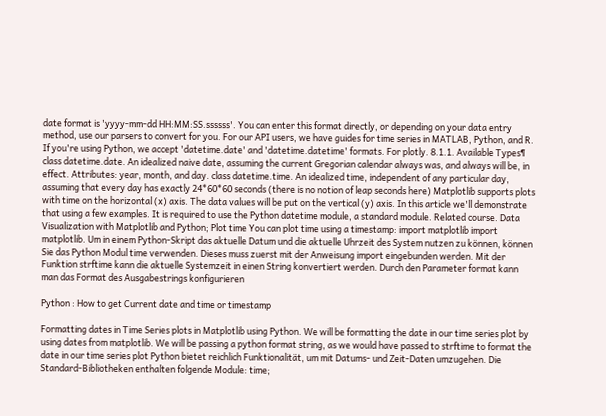date format is 'yyyy-mm-dd HH:MM:SS.ssssss'. You can enter this format directly, or depending on your data entry method, use our parsers to convert for you. For our API users, we have guides for time series in MATLAB, Python, and R. If you're using Python, we accept 'datetime.date' and 'datetime.datetime' formats. For plotly. 8.1.1. Available Types¶ class datetime.date. An idealized naive date, assuming the current Gregorian calendar always was, and always will be, in effect. Attributes: year, month, and day. class datetime.time. An idealized time, independent of any particular day, assuming that every day has exactly 24*60*60 seconds (there is no notion of leap seconds here) Matplotlib supports plots with time on the horizontal (x) axis. The data values will be put on the vertical (y) axis. In this article we'll demonstrate that using a few examples. It is required to use the Python datetime module, a standard module. Related course. Data Visualization with Matplotlib and Python; Plot time You can plot time using a timestamp: import matplotlib import matplotlib. Um in einem Python-Skript das aktuelle Datum und die aktuelle Uhrzeit des System nutzen zu können, können Sie das Python Modul time verwenden. Dieses muss zuerst mit der Anweisung import eingebunden werden. Mit der Funktion strftime kann die aktuelle Systemzeit in einen String konvertiert werden. Durch den Parameter format kann man das Format des Ausgabestrings konfigurieren

Python : How to get Current date and time or timestamp

Formatting dates in Time Series plots in Matplotlib using Python. We will be formatting the date in our time series plot by using dates from matplotlib. We will be passing a python format string, as we would have passed to strftime to format the date in our time series plot Python bietet reichlich Funktionalität, um mit Datums- und Zeit-Daten umzugehen. Die Standard-Bibliotheken enthalten folgende Module: time;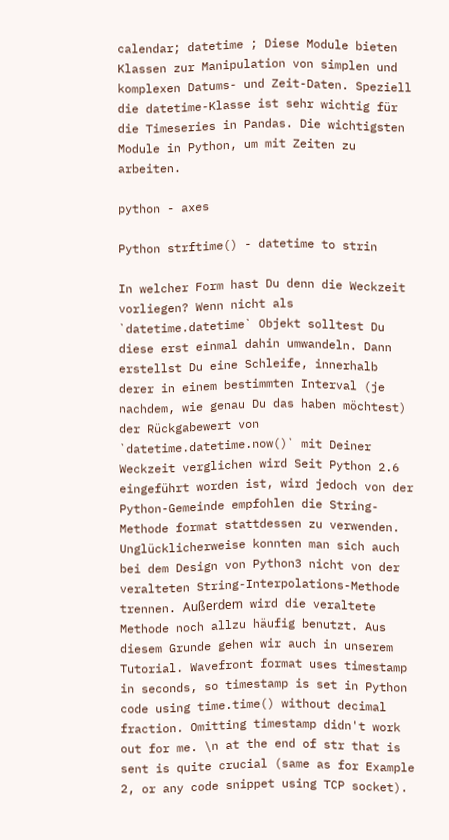calendar; datetime ; Diese Module bieten Klassen zur Manipulation von simplen und komplexen Datums- und Zeit-Daten. Speziell die datetime-Klasse ist sehr wichtig für die Timeseries in Pandas. Die wichtigsten Module in Python, um mit Zeiten zu arbeiten.

python - axes

Python strftime() - datetime to strin

In welcher Form hast Du denn die Weckzeit vorliegen? Wenn nicht als `datetime.datetime` Objekt solltest Du diese erst einmal dahin umwandeln. Dann erstellst Du eine Schleife, innerhalb derer in einem bestimmten Interval (je nachdem, wie genau Du das haben möchtest) der Rückgabewert von `datetime.datetime.now()` mit Deiner Weckzeit verglichen wird Seit Python 2.6 eingeführt worden ist, wird jedoch von der Python-Gemeinde empfohlen die String-Methode format stattdessen zu verwenden. Unglücklicherweise konnten man sich auch bei dem Design von Python3 nicht von der veralteten String-Interpolations-Methode trennen. Außerdem wird die veraltete Methode noch allzu häufig benutzt. Aus diesem Grunde gehen wir auch in unserem Tutorial. Wavefront format uses timestamp in seconds, so timestamp is set in Python code using time.time() without decimal fraction. Omitting timestamp didn't work out for me. \n at the end of str that is sent is quite crucial (same as for Example 2, or any code snippet using TCP socket).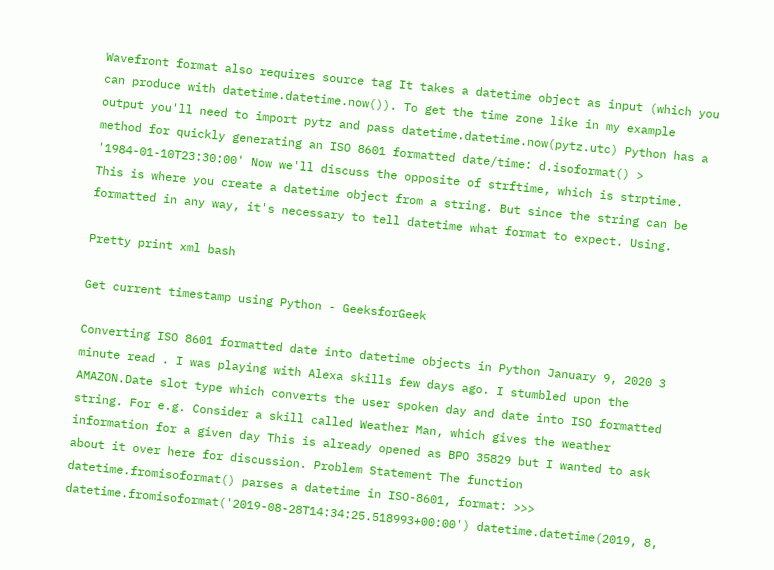Wavefront format also requires source tag It takes a datetime object as input (which you can produce with datetime.datetime.now()). To get the time zone like in my example output you'll need to import pytz and pass datetime.datetime.now(pytz.utc) Python has a method for quickly generating an ISO 8601 formatted date/time: d.isoformat() > '1984-01-10T23:30:00' Now we'll discuss the opposite of strftime, which is strptime. This is where you create a datetime object from a string. But since the string can be formatted in any way, it's necessary to tell datetime what format to expect. Using.

Pretty print xml bash

Get current timestamp using Python - GeeksforGeek

Converting ISO 8601 formatted date into datetime objects in Python January 9, 2020 3 minute read . I was playing with Alexa skills few days ago. I stumbled upon the AMAZON.Date slot type which converts the user spoken day and date into ISO formatted string. For e.g. Consider a skill called Weather Man, which gives the weather information for a given day This is already opened as BPO 35829 but I wanted to ask about it over here for discussion. Problem Statement The function datetime.fromisoformat() parses a datetime in ISO-8601, format: >>> datetime.fromisoformat('2019-08-28T14:34:25.518993+00:00') datetime.datetime(2019, 8,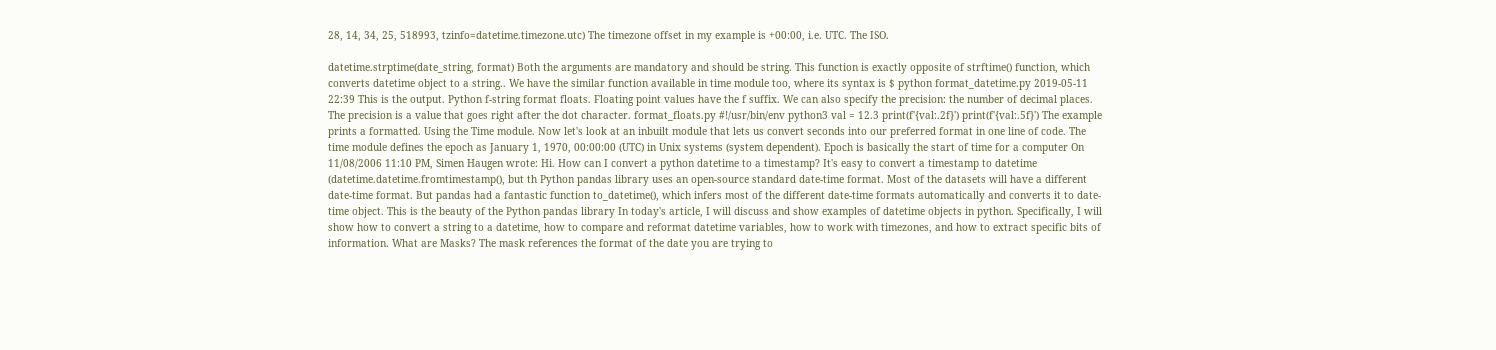28, 14, 34, 25, 518993, tzinfo=datetime.timezone.utc) The timezone offset in my example is +00:00, i.e. UTC. The ISO.

datetime.strptime(date_string, format) Both the arguments are mandatory and should be string. This function is exactly opposite of strftime() function, which converts datetime object to a string.. We have the similar function available in time module too, where its syntax is $ python format_datetime.py 2019-05-11 22:39 This is the output. Python f-string format floats. Floating point values have the f suffix. We can also specify the precision: the number of decimal places. The precision is a value that goes right after the dot character. format_floats.py #!/usr/bin/env python3 val = 12.3 print(f'{val:.2f}') print(f'{val:.5f}') The example prints a formatted. Using the Time module. Now let's look at an inbuilt module that lets us convert seconds into our preferred format in one line of code. The time module defines the epoch as January 1, 1970, 00:00:00 (UTC) in Unix systems (system dependent). Epoch is basically the start of time for a computer On 11/08/2006 11:10 PM, Simen Haugen wrote: Hi. How can I convert a python datetime to a timestamp? It's easy to convert a timestamp to datetime (datetime.datetime.fromtimestamp(), but th Python pandas library uses an open-source standard date-time format. Most of the datasets will have a different date-time format. But pandas had a fantastic function to_datetime(), which infers most of the different date-time formats automatically and converts it to date-time object. This is the beauty of the Python pandas library In today's article, I will discuss and show examples of datetime objects in python. Specifically, I will show how to convert a string to a datetime, how to compare and reformat datetime variables, how to work with timezones, and how to extract specific bits of information. What are Masks? The mask references the format of the date you are trying to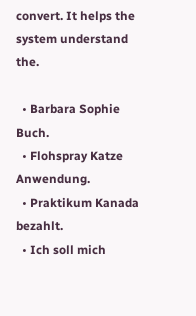convert. It helps the system understand the.

  • Barbara Sophie Buch.
  • Flohspray Katze Anwendung.
  • Praktikum Kanada bezahlt.
  • Ich soll mich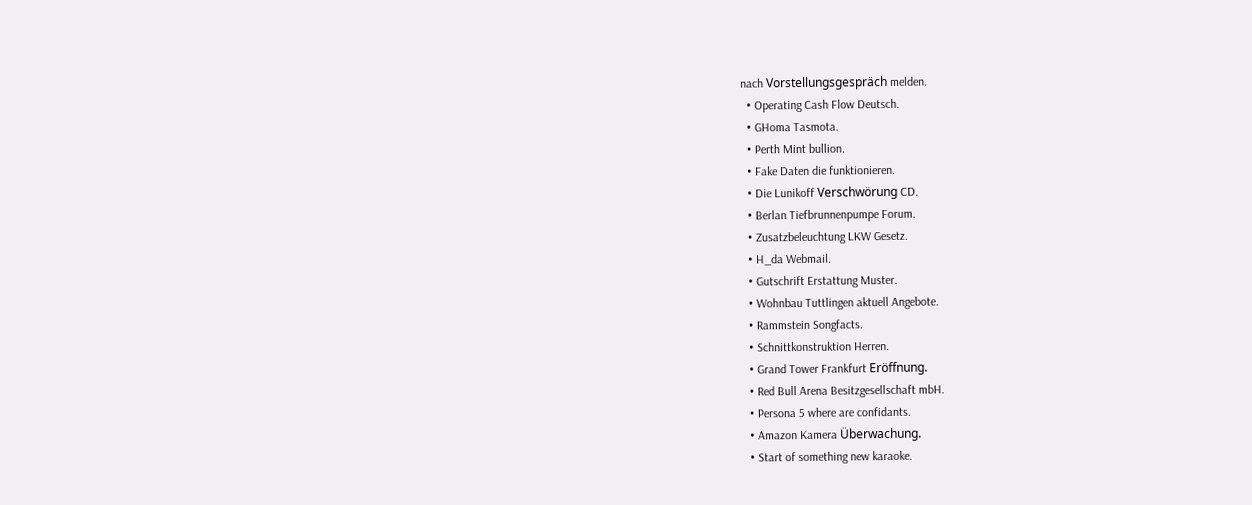nach Vorstellungsgespräch melden.
  • Operating Cash Flow Deutsch.
  • GHoma Tasmota.
  • Perth Mint bullion.
  • Fake Daten die funktionieren.
  • Die Lunikoff Verschwörung CD.
  • Berlan Tiefbrunnenpumpe Forum.
  • Zusatzbeleuchtung LKW Gesetz.
  • H_da Webmail.
  • Gutschrift Erstattung Muster.
  • Wohnbau Tuttlingen aktuell Angebote.
  • Rammstein Songfacts.
  • Schnittkonstruktion Herren.
  • Grand Tower Frankfurt Eröffnung.
  • Red Bull Arena Besitzgesellschaft mbH.
  • Persona 5 where are confidants.
  • Amazon Kamera Überwachung.
  • Start of something new karaoke.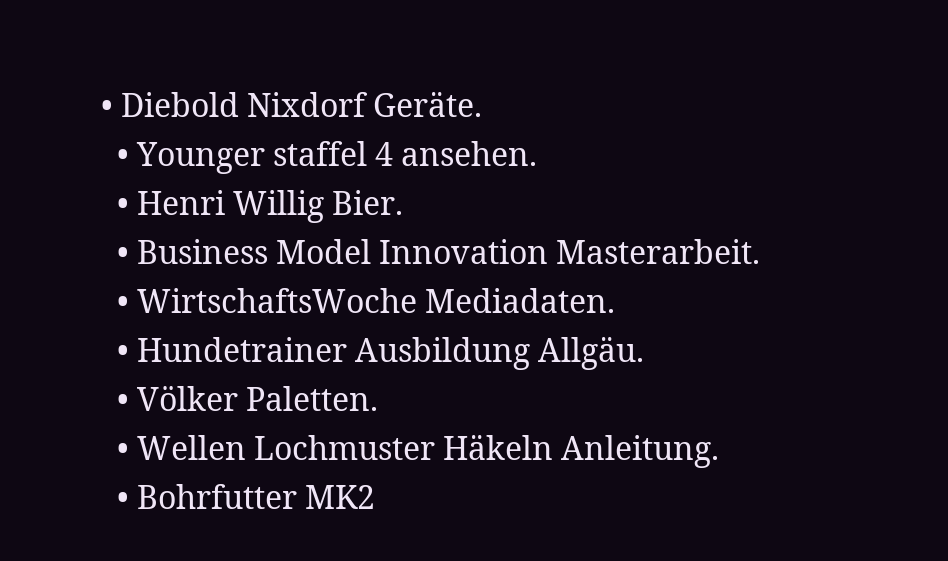• Diebold Nixdorf Geräte.
  • Younger staffel 4 ansehen.
  • Henri Willig Bier.
  • Business Model Innovation Masterarbeit.
  • WirtschaftsWoche Mediadaten.
  • Hundetrainer Ausbildung Allgäu.
  • Völker Paletten.
  • Wellen Lochmuster Häkeln Anleitung.
  • Bohrfutter MK2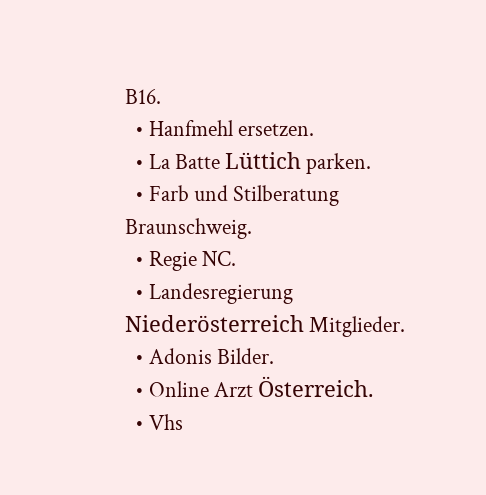B16.
  • Hanfmehl ersetzen.
  • La Batte Lüttich parken.
  • Farb und Stilberatung Braunschweig.
  • Regie NC.
  • Landesregierung Niederösterreich Mitglieder.
  • Adonis Bilder.
  • Online Arzt Österreich.
  • Vhs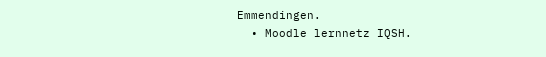Emmendingen.
  • Moodle lernnetz IQSH.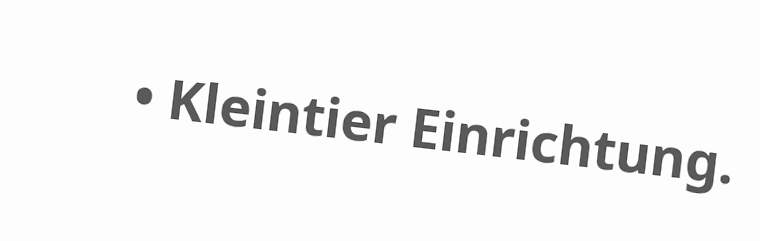• Kleintier Einrichtung.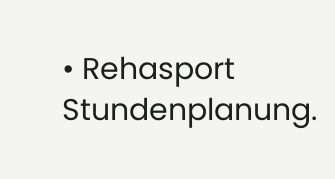• Rehasport Stundenplanung.